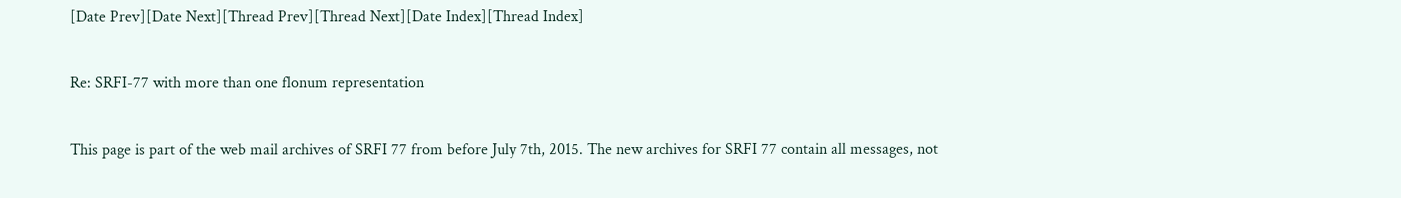[Date Prev][Date Next][Thread Prev][Thread Next][Date Index][Thread Index]

Re: SRFI-77 with more than one flonum representation

This page is part of the web mail archives of SRFI 77 from before July 7th, 2015. The new archives for SRFI 77 contain all messages, not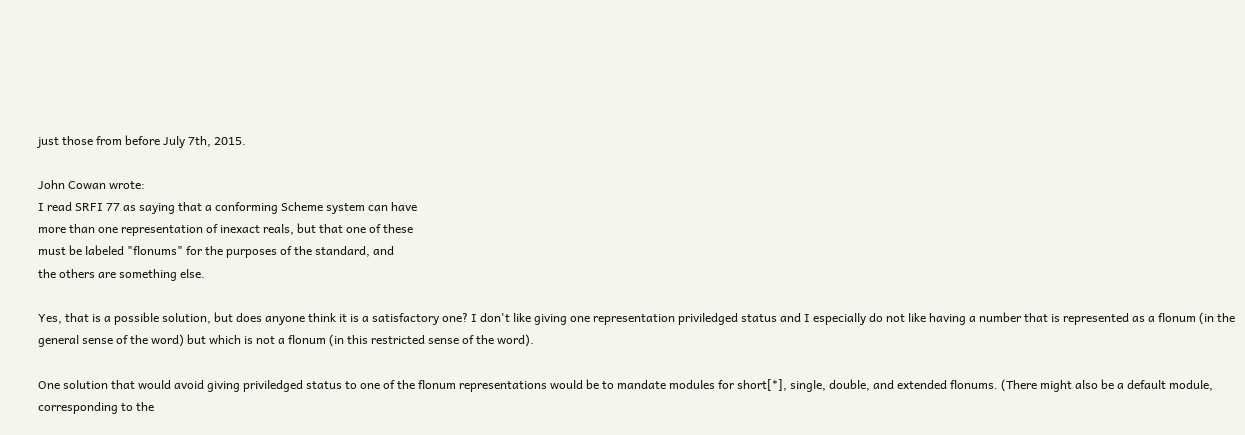just those from before July 7th, 2015.

John Cowan wrote:
I read SRFI 77 as saying that a conforming Scheme system can have
more than one representation of inexact reals, but that one of these
must be labeled "flonums" for the purposes of the standard, and
the others are something else.

Yes, that is a possible solution, but does anyone think it is a satisfactory one? I don't like giving one representation priviledged status and I especially do not like having a number that is represented as a flonum (in the general sense of the word) but which is not a flonum (in this restricted sense of the word).

One solution that would avoid giving priviledged status to one of the flonum representations would be to mandate modules for short[*], single, double, and extended flonums. (There might also be a default module, corresponding to the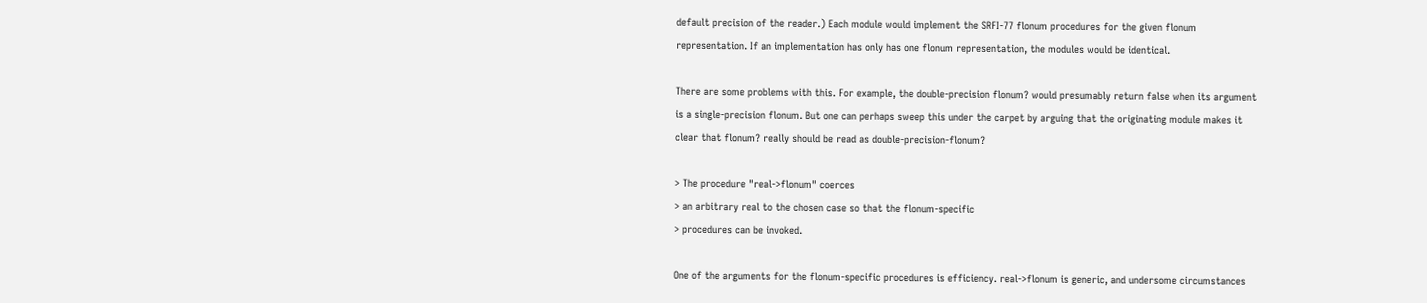default precision of the reader.) Each module would implement the SRFI-77 flonum procedures for the given flonum representation. If an implementation has only has one flonum representation, the modules would be identical.

There are some problems with this. For example, the double-precision flonum? would presumably return false when its argument is a single-precision flonum. But one can perhaps sweep this under the carpet by arguing that the originating module makes it clear that flonum? really should be read as double-precision-flonum?

> The procedure "real->flonum" coerces
> an arbitrary real to the chosen case so that the flonum-specific
> procedures can be invoked.

One of the arguments for the flonum-specific procedures is efficiency. real->flonum is generic, and undersome circumstances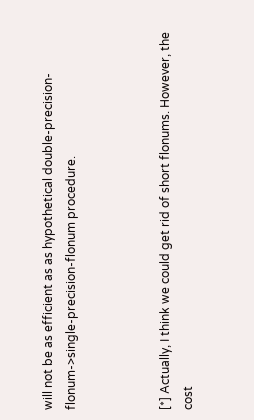will not be as efficient as as hypothetical double-precision-flonum->single-precision-flonum procedure.



[*] Actually, I think we could get rid of short flonums. However, the cost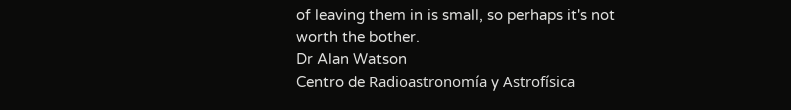of leaving them in is small, so perhaps it's not worth the bother.
Dr Alan Watson
Centro de Radioastronomía y Astrofísica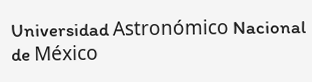Universidad Astronómico Nacional de México